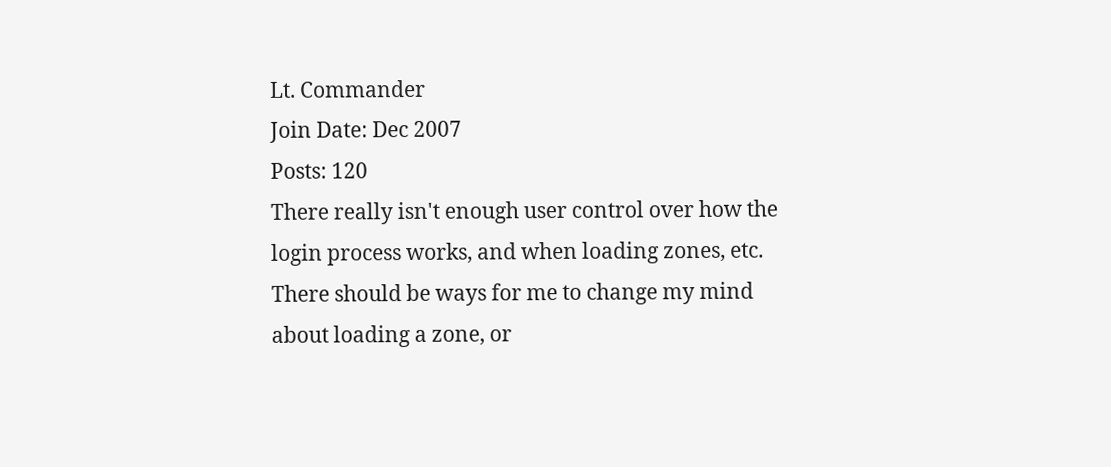Lt. Commander
Join Date: Dec 2007
Posts: 120
There really isn't enough user control over how the login process works, and when loading zones, etc. There should be ways for me to change my mind about loading a zone, or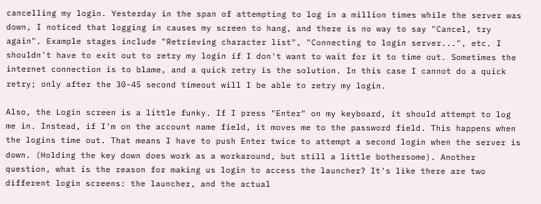cancelling my login. Yesterday in the span of attempting to log in a million times while the server was down, I noticed that logging in causes my screen to hang, and there is no way to say "Cancel, try again". Example stages include "Retrieving character list", "Connecting to login server...", etc. I shouldn't have to exit out to retry my login if I don't want to wait for it to time out. Sometimes the internet connection is to blame, and a quick retry is the solution. In this case I cannot do a quick retry; only after the 30-45 second timeout will I be able to retry my login.

Also, the Login screen is a little funky. If I press "Enter" on my keyboard, it should attempt to log me in. Instead, if I'm on the account name field, it moves me to the password field. This happens when the logins time out. That means I have to push Enter twice to attempt a second login when the server is down. (Holding the key down does work as a workaround, but still a little bothersome). Another question, what is the reason for making us login to access the launcher? It's like there are two different login screens: the launcher, and the actual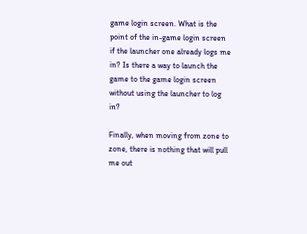game login screen. What is the point of the in-game login screen if the launcher one already logs me in? Is there a way to launch the game to the game login screen without using the launcher to log in?

Finally, when moving from zone to zone, there is nothing that will pull me out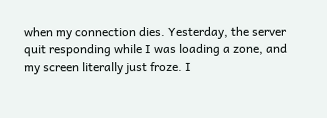when my connection dies. Yesterday, the server quit responding while I was loading a zone, and my screen literally just froze. I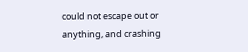could not escape out or anything, and crashing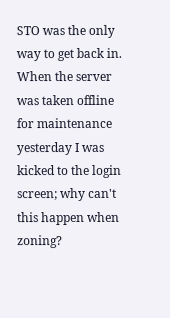STO was the only way to get back in. When the server was taken offline for maintenance yesterday I was kicked to the login screen; why can't this happen when zoning?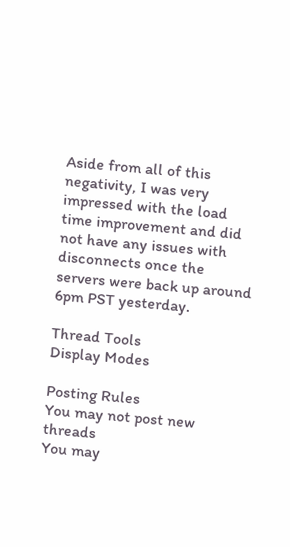Aside from all of this negativity, I was very impressed with the load time improvement and did not have any issues with disconnects once the servers were back up around 6pm PST yesterday.

Thread Tools
Display Modes

Posting Rules
You may not post new threads
You may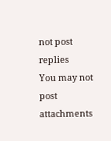not post replies
You may not post attachments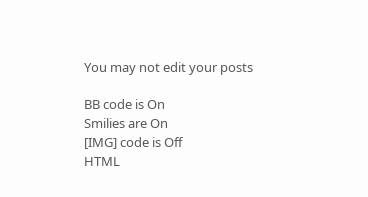You may not edit your posts

BB code is On
Smilies are On
[IMG] code is Off
HTML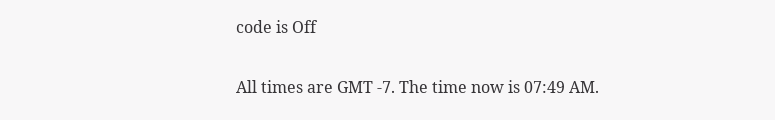code is Off

All times are GMT -7. The time now is 07:49 AM.